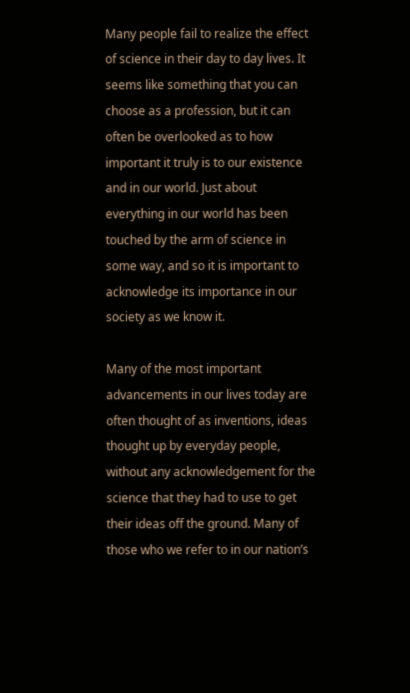Many people fail to realize the effect of science in their day to day lives. It seems like something that you can choose as a profession, but it can often be overlooked as to how important it truly is to our existence and in our world. Just about everything in our world has been touched by the arm of science in some way, and so it is important to acknowledge its importance in our society as we know it.

Many of the most important advancements in our lives today are often thought of as inventions, ideas thought up by everyday people, without any acknowledgement for the science that they had to use to get their ideas off the ground. Many of those who we refer to in our nation’s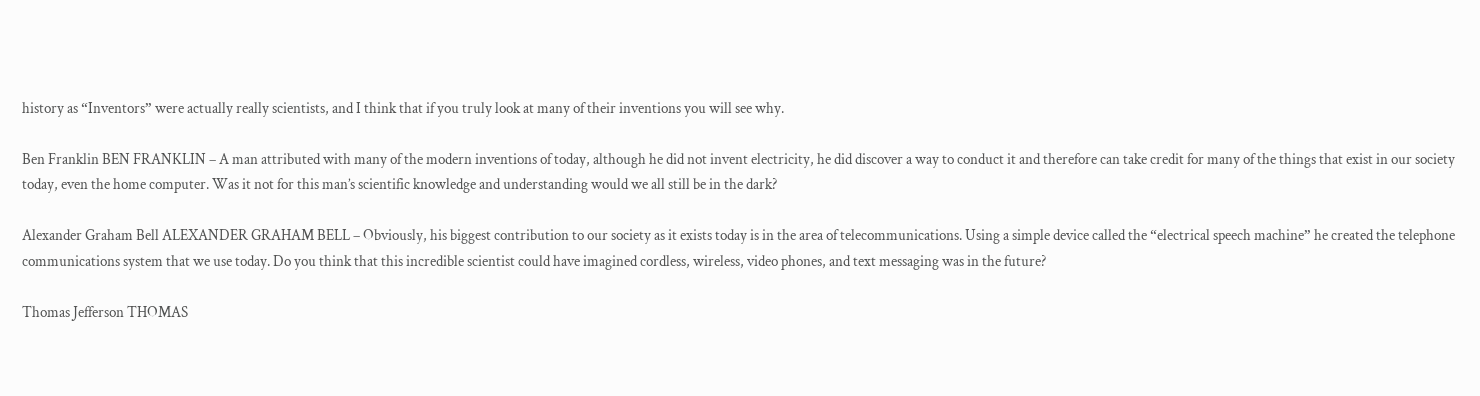history as “Inventors” were actually really scientists, and I think that if you truly look at many of their inventions you will see why.

Ben Franklin BEN FRANKLIN – A man attributed with many of the modern inventions of today, although he did not invent electricity, he did discover a way to conduct it and therefore can take credit for many of the things that exist in our society today, even the home computer. Was it not for this man’s scientific knowledge and understanding would we all still be in the dark?

Alexander Graham Bell ALEXANDER GRAHAM BELL – Obviously, his biggest contribution to our society as it exists today is in the area of telecommunications. Using a simple device called the “electrical speech machine” he created the telephone communications system that we use today. Do you think that this incredible scientist could have imagined cordless, wireless, video phones, and text messaging was in the future?

Thomas Jefferson THOMAS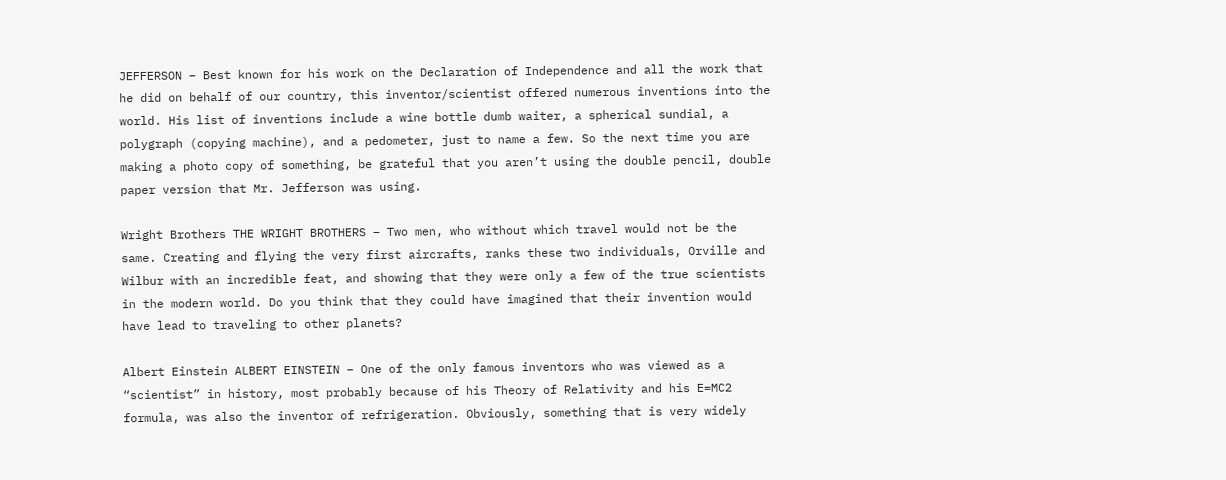JEFFERSON – Best known for his work on the Declaration of Independence and all the work that he did on behalf of our country, this inventor/scientist offered numerous inventions into the world. His list of inventions include a wine bottle dumb waiter, a spherical sundial, a polygraph (copying machine), and a pedometer, just to name a few. So the next time you are making a photo copy of something, be grateful that you aren’t using the double pencil, double paper version that Mr. Jefferson was using.

Wright Brothers THE WRIGHT BROTHERS – Two men, who without which travel would not be the same. Creating and flying the very first aircrafts, ranks these two individuals, Orville and Wilbur with an incredible feat, and showing that they were only a few of the true scientists in the modern world. Do you think that they could have imagined that their invention would have lead to traveling to other planets?

Albert Einstein ALBERT EINSTEIN – One of the only famous inventors who was viewed as a “scientist” in history, most probably because of his Theory of Relativity and his E=MC2 formula, was also the inventor of refrigeration. Obviously, something that is very widely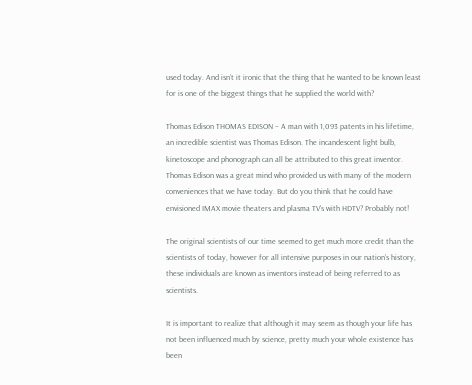used today. And isn’t it ironic that the thing that he wanted to be known least for is one of the biggest things that he supplied the world with?

Thomas Edison THOMAS EDISON – A man with 1,093 patents in his lifetime, an incredible scientist was Thomas Edison. The incandescent light bulb, kinetoscope and phonograph can all be attributed to this great inventor. Thomas Edison was a great mind who provided us with many of the modern conveniences that we have today. But do you think that he could have envisioned IMAX movie theaters and plasma TV’s with HDTV? Probably not!

The original scientists of our time seemed to get much more credit than the scientists of today, however for all intensive purposes in our nation’s history, these individuals are known as inventors instead of being referred to as scientists.

It is important to realize that although it may seem as though your life has not been influenced much by science, pretty much your whole existence has been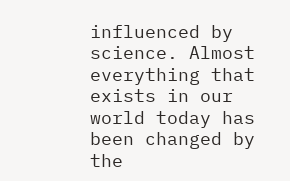influenced by science. Almost everything that exists in our world today has been changed by the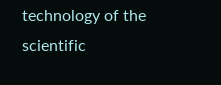technology of the scientific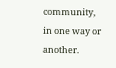community, in one way or another.